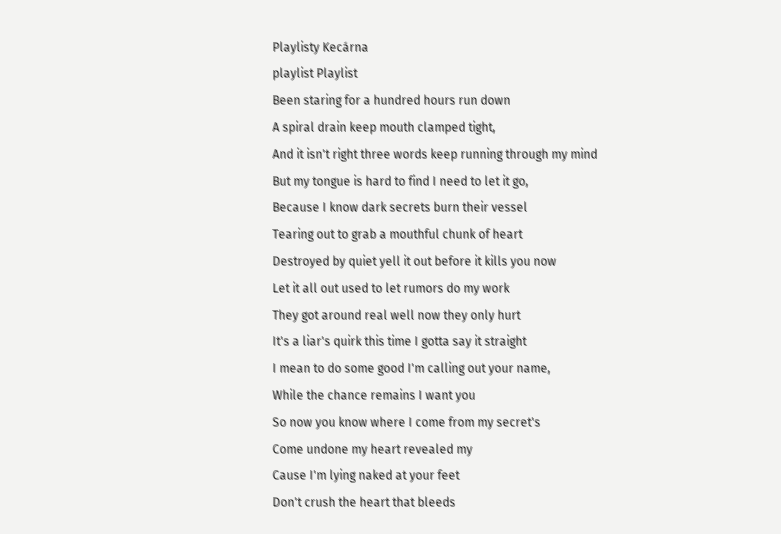Playlisty Kecárna
playlist Playlist
Been staring for a hundred hours run down
A spiral drain keep mouth clamped tight,
And it isn't right three words keep running through my mind
But my tongue is hard to find I need to let it go,
Because I know dark secrets burn their vessel
Tearing out to grab a mouthful chunk of heart
Destroyed by quiet yell it out before it kills you now
Let it all out used to let rumors do my work
They got around real well now they only hurt
It's a liar's quirk this time I gotta say it straight
I mean to do some good I'm calling out your name,
While the chance remains I want you
So now you know where I come from my secret's
Come undone my heart revealed my
Cause I'm lying naked at your feet
Don't crush the heart that bleeds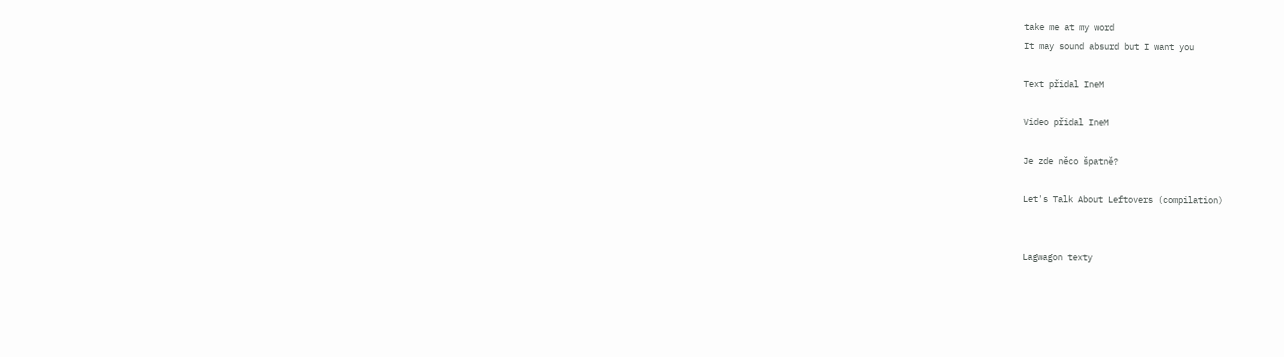take me at my word
It may sound absurd but I want you

Text přidal IneM

Video přidal IneM

Je zde něco špatně?

Let's Talk About Leftovers (compilation)


Lagwagon texty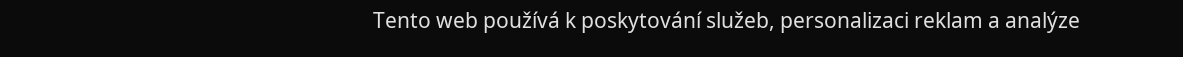Tento web používá k poskytování služeb, personalizaci reklam a analýze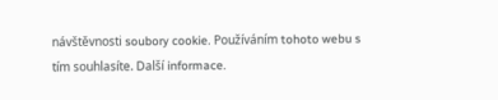návštěvnosti soubory cookie. Používáním tohoto webu s tím souhlasíte. Další informace.